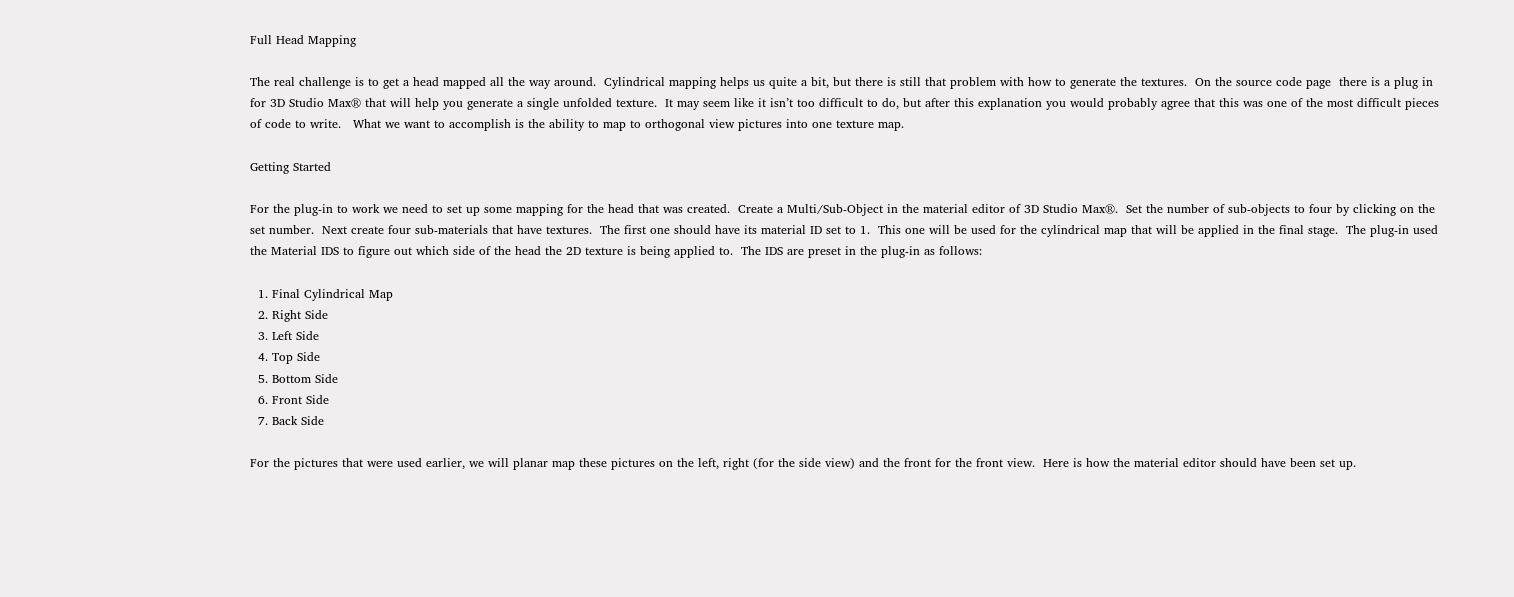Full Head Mapping

The real challenge is to get a head mapped all the way around.  Cylindrical mapping helps us quite a bit, but there is still that problem with how to generate the textures.  On the source code page  there is a plug in for 3D Studio Max® that will help you generate a single unfolded texture.  It may seem like it isn’t too difficult to do, but after this explanation you would probably agree that this was one of the most difficult pieces of code to write.   What we want to accomplish is the ability to map to orthogonal view pictures into one texture map.

Getting Started

For the plug-in to work we need to set up some mapping for the head that was created.  Create a Multi/Sub-Object in the material editor of 3D Studio Max®.  Set the number of sub-objects to four by clicking on the set number.  Next create four sub-materials that have textures.  The first one should have its material ID set to 1.  This one will be used for the cylindrical map that will be applied in the final stage.  The plug-in used the Material IDS to figure out which side of the head the 2D texture is being applied to.  The IDS are preset in the plug-in as follows:

  1. Final Cylindrical Map
  2. Right Side
  3. Left Side
  4. Top Side
  5. Bottom Side
  6. Front Side
  7. Back Side

For the pictures that were used earlier, we will planar map these pictures on the left, right (for the side view) and the front for the front view.  Here is how the material editor should have been set up.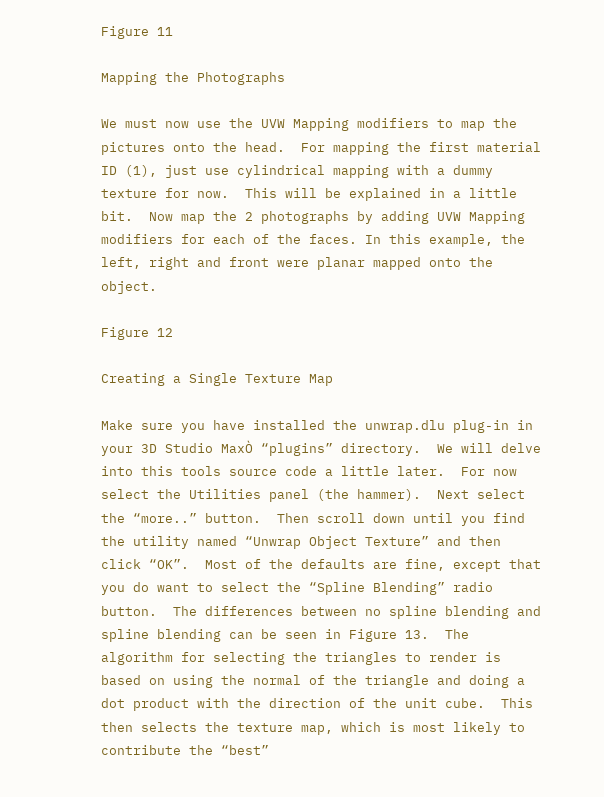Figure 11

Mapping the Photographs

We must now use the UVW Mapping modifiers to map the pictures onto the head.  For mapping the first material ID (1), just use cylindrical mapping with a dummy texture for now.  This will be explained in a little bit.  Now map the 2 photographs by adding UVW Mapping modifiers for each of the faces. In this example, the left, right and front were planar mapped onto the object.

Figure 12

Creating a Single Texture Map

Make sure you have installed the unwrap.dlu plug-in in your 3D Studio MaxÒ “plugins” directory.  We will delve into this tools source code a little later.  For now select the Utilities panel (the hammer).  Next select the “more..” button.  Then scroll down until you find the utility named “Unwrap Object Texture” and then click “OK”.  Most of the defaults are fine, except that you do want to select the “Spline Blending” radio button.  The differences between no spline blending and spline blending can be seen in Figure 13.  The algorithm for selecting the triangles to render is based on using the normal of the triangle and doing a dot product with the direction of the unit cube.  This then selects the texture map, which is most likely to contribute the “best”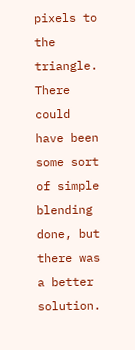pixels to the triangle.  There could have been some sort of simple blending done, but there was a better solution.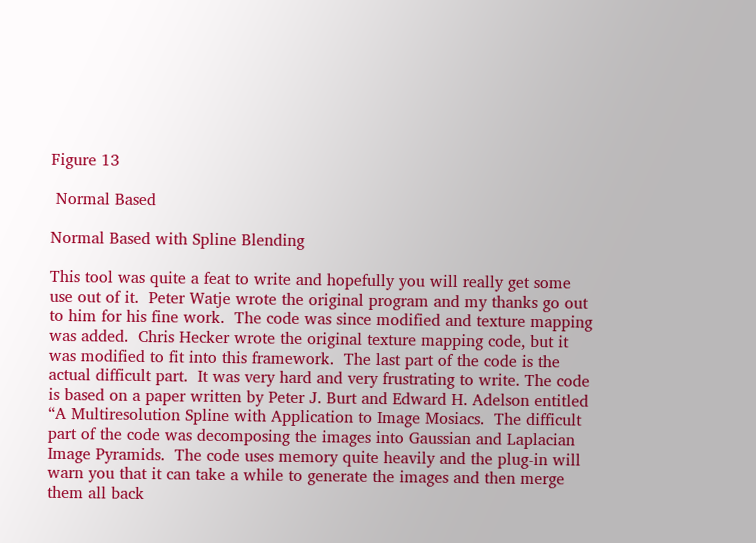Figure 13

 Normal Based

Normal Based with Spline Blending

This tool was quite a feat to write and hopefully you will really get some use out of it.  Peter Watje wrote the original program and my thanks go out to him for his fine work.  The code was since modified and texture mapping was added.  Chris Hecker wrote the original texture mapping code, but it was modified to fit into this framework.  The last part of the code is the actual difficult part.  It was very hard and very frustrating to write. The code is based on a paper written by Peter J. Burt and Edward H. Adelson entitled “A Multiresolution Spline with Application to Image Mosiacs.  The difficult part of the code was decomposing the images into Gaussian and Laplacian Image Pyramids.  The code uses memory quite heavily and the plug-in will warn you that it can take a while to generate the images and then merge them all back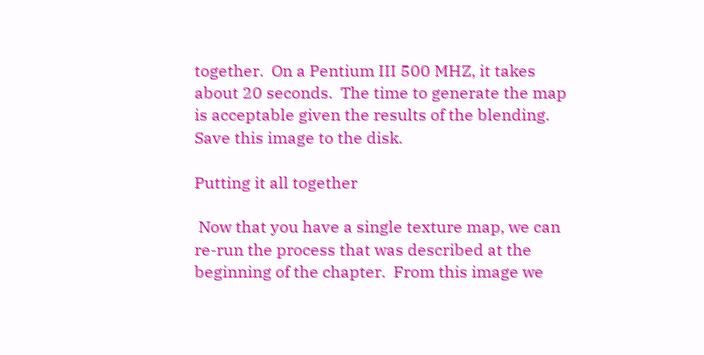together.  On a Pentium III 500 MHZ, it takes about 20 seconds.  The time to generate the map is acceptable given the results of the blending.  Save this image to the disk.

Putting it all together

 Now that you have a single texture map, we can re-run the process that was described at the beginning of the chapter.  From this image we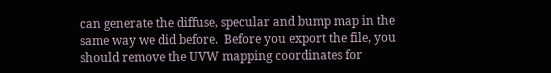can generate the diffuse, specular and bump map in the same way we did before.  Before you export the file, you should remove the UVW mapping coordinates for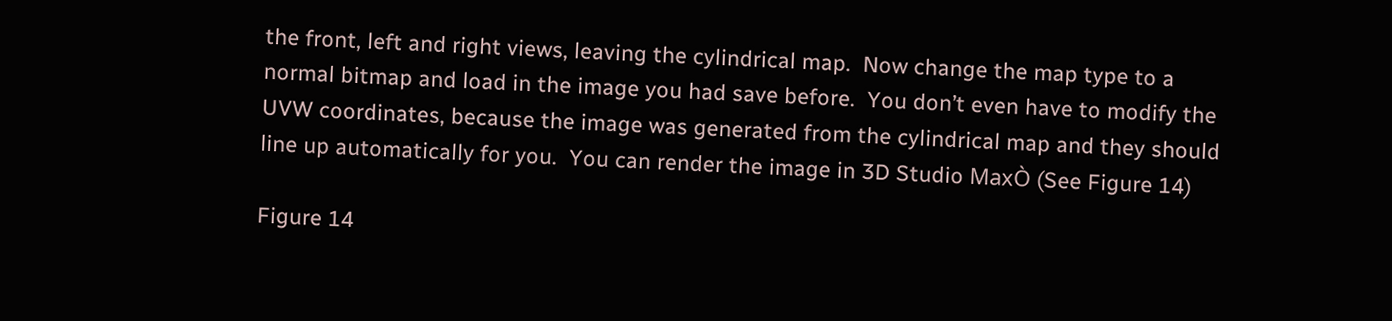the front, left and right views, leaving the cylindrical map.  Now change the map type to a normal bitmap and load in the image you had save before.  You don’t even have to modify the UVW coordinates, because the image was generated from the cylindrical map and they should line up automatically for you.  You can render the image in 3D Studio MaxÒ (See Figure 14)

Figure 14